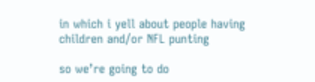in which i yell about people having children and/or NFL punting

so we’re going to do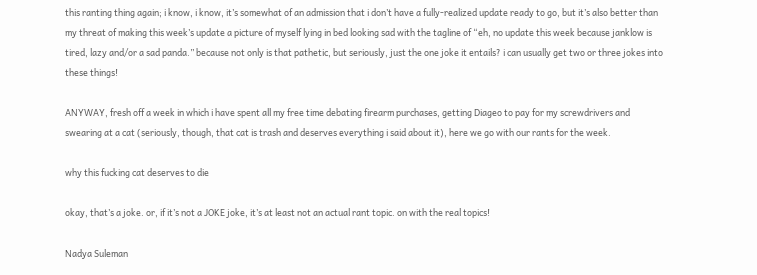this ranting thing again; i know, i know, it’s somewhat of an admission that i don’t have a fully-realized update ready to go, but it’s also better than my threat of making this week’s update a picture of myself lying in bed looking sad with the tagline of “eh, no update this week because janklow is tired, lazy and/or a sad panda.” because not only is that pathetic, but seriously, just the one joke it entails? i can usually get two or three jokes into these things!

ANYWAY, fresh off a week in which i have spent all my free time debating firearm purchases, getting Diageo to pay for my screwdrivers and swearing at a cat (seriously, though, that cat is trash and deserves everything i said about it), here we go with our rants for the week.

why this fucking cat deserves to die

okay, that’s a joke. or, if it’s not a JOKE joke, it’s at least not an actual rant topic. on with the real topics!

Nadya Suleman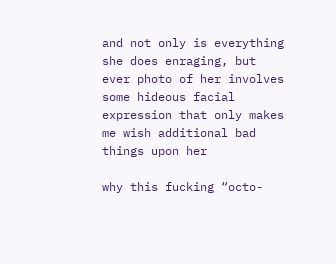and not only is everything she does enraging, but ever photo of her involves some hideous facial expression that only makes me wish additional bad things upon her

why this fucking “octo-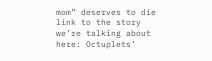mom” deserves to die
link to the story we’re talking about here: Octuplets’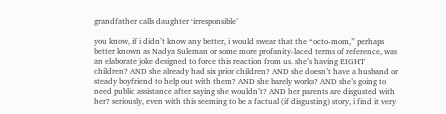grandfather calls daughter ‘irresponsible’

you know, if i didn’t know any better, i would swear that the “octo-mom,” perhaps better known as Nadya Suleman or some more profanity-laced terms of reference, was an elaborate joke designed to force this reaction from us. she’s having EIGHT children? AND she already had six prior children? AND she doesn’t have a husband or steady boyfriend to help out with them? AND she barely works? AND she’s going to need public assistance after saying she wouldn’t? AND her parents are disgusted with her? seriously, even with this seeming to be a factual (if disgusting) story, i find it very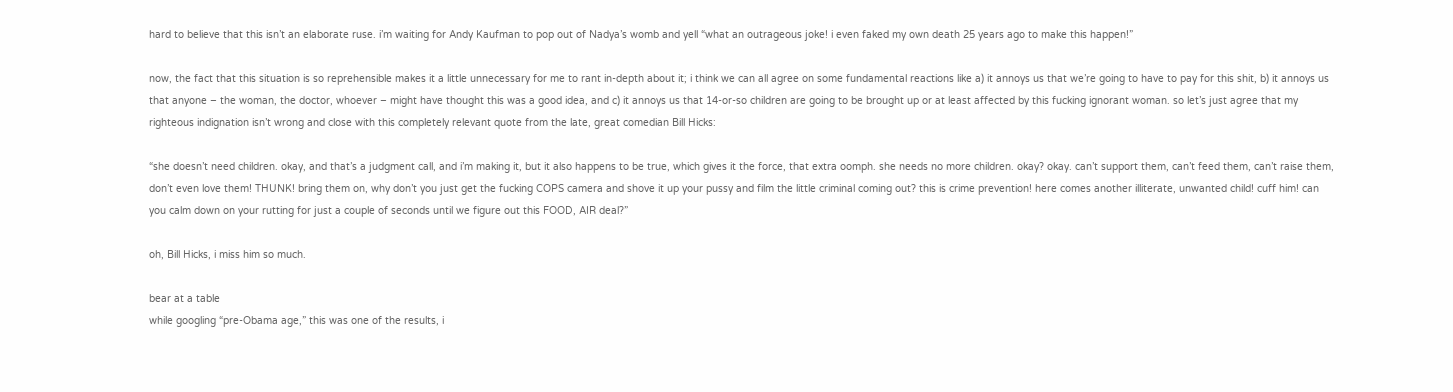hard to believe that this isn’t an elaborate ruse. i’m waiting for Andy Kaufman to pop out of Nadya’s womb and yell “what an outrageous joke! i even faked my own death 25 years ago to make this happen!”

now, the fact that this situation is so reprehensible makes it a little unnecessary for me to rant in-depth about it; i think we can all agree on some fundamental reactions like a) it annoys us that we’re going to have to pay for this shit, b) it annoys us that anyone – the woman, the doctor, whoever – might have thought this was a good idea, and c) it annoys us that 14-or-so children are going to be brought up or at least affected by this fucking ignorant woman. so let’s just agree that my righteous indignation isn’t wrong and close with this completely relevant quote from the late, great comedian Bill Hicks:

“she doesn’t need children. okay, and that’s a judgment call, and i’m making it, but it also happens to be true, which gives it the force, that extra oomph. she needs no more children. okay? okay. can’t support them, can’t feed them, can’t raise them, don’t even love them! THUNK! bring them on, why don’t you just get the fucking COPS camera and shove it up your pussy and film the little criminal coming out? this is crime prevention! here comes another illiterate, unwanted child! cuff him! can you calm down on your rutting for just a couple of seconds until we figure out this FOOD, AIR deal?”

oh, Bill Hicks, i miss him so much.

bear at a table
while googling “pre-Obama age,” this was one of the results, i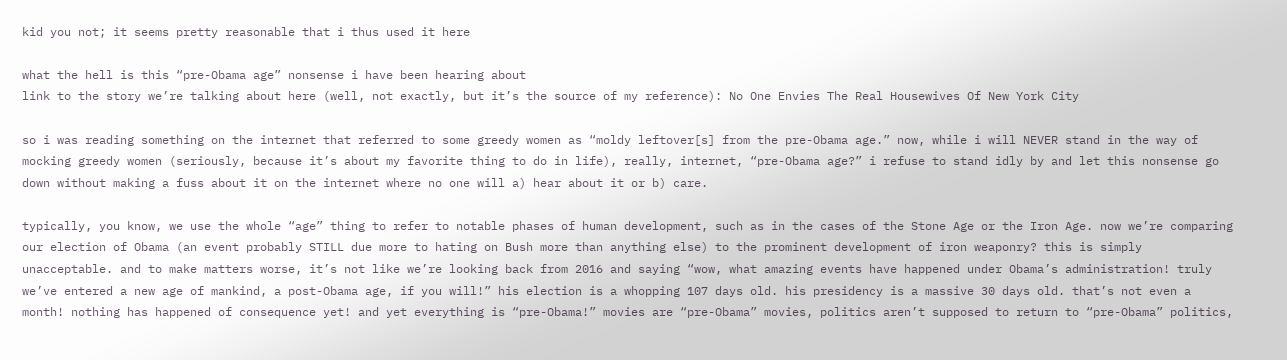kid you not; it seems pretty reasonable that i thus used it here

what the hell is this “pre-Obama age” nonsense i have been hearing about
link to the story we’re talking about here (well, not exactly, but it’s the source of my reference): No One Envies The Real Housewives Of New York City

so i was reading something on the internet that referred to some greedy women as “moldy leftover[s] from the pre-Obama age.” now, while i will NEVER stand in the way of mocking greedy women (seriously, because it’s about my favorite thing to do in life), really, internet, “pre-Obama age?” i refuse to stand idly by and let this nonsense go down without making a fuss about it on the internet where no one will a) hear about it or b) care.

typically, you know, we use the whole “age” thing to refer to notable phases of human development, such as in the cases of the Stone Age or the Iron Age. now we’re comparing our election of Obama (an event probably STILL due more to hating on Bush more than anything else) to the prominent development of iron weaponry? this is simply unacceptable. and to make matters worse, it’s not like we’re looking back from 2016 and saying “wow, what amazing events have happened under Obama’s administration! truly we’ve entered a new age of mankind, a post-Obama age, if you will!” his election is a whopping 107 days old. his presidency is a massive 30 days old. that’s not even a month! nothing has happened of consequence yet! and yet everything is “pre-Obama!” movies are “pre-Obama” movies, politics aren’t supposed to return to “pre-Obama” politics,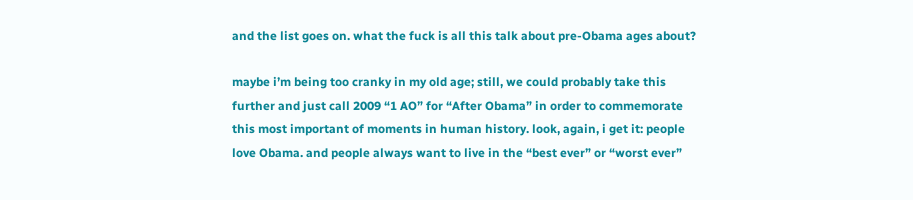and the list goes on. what the fuck is all this talk about pre-Obama ages about?

maybe i’m being too cranky in my old age; still, we could probably take this further and just call 2009 “1 AO” for “After Obama” in order to commemorate this most important of moments in human history. look, again, i get it: people love Obama. and people always want to live in the “best ever” or “worst ever”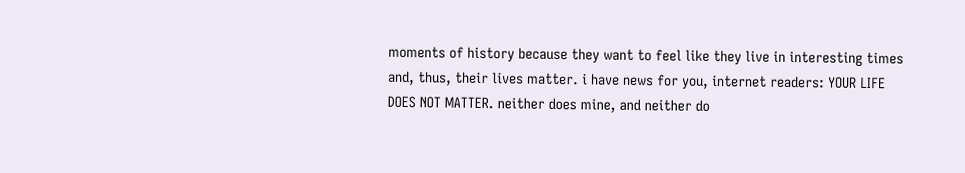moments of history because they want to feel like they live in interesting times and, thus, their lives matter. i have news for you, internet readers: YOUR LIFE DOES NOT MATTER. neither does mine, and neither do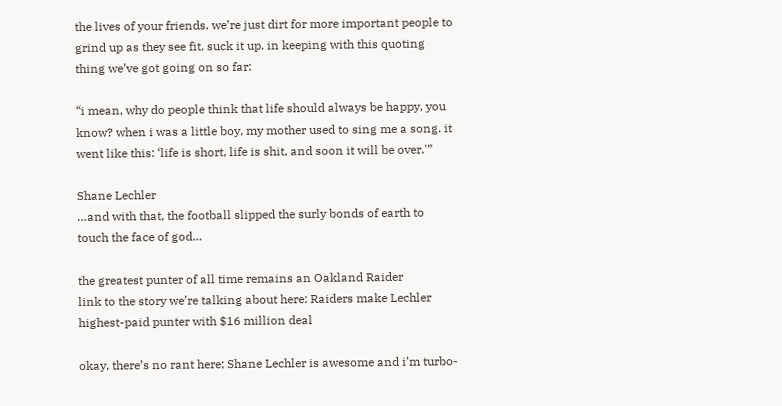the lives of your friends. we’re just dirt for more important people to grind up as they see fit. suck it up. in keeping with this quoting thing we’ve got going on so far:

“i mean, why do people think that life should always be happy, you know? when i was a little boy, my mother used to sing me a song. it went like this: ‘life is short, life is shit, and soon it will be over.'”

Shane Lechler
…and with that, the football slipped the surly bonds of earth to touch the face of god…

the greatest punter of all time remains an Oakland Raider
link to the story we’re talking about here: Raiders make Lechler highest-paid punter with $16 million deal

okay, there’s no rant here; Shane Lechler is awesome and i’m turbo-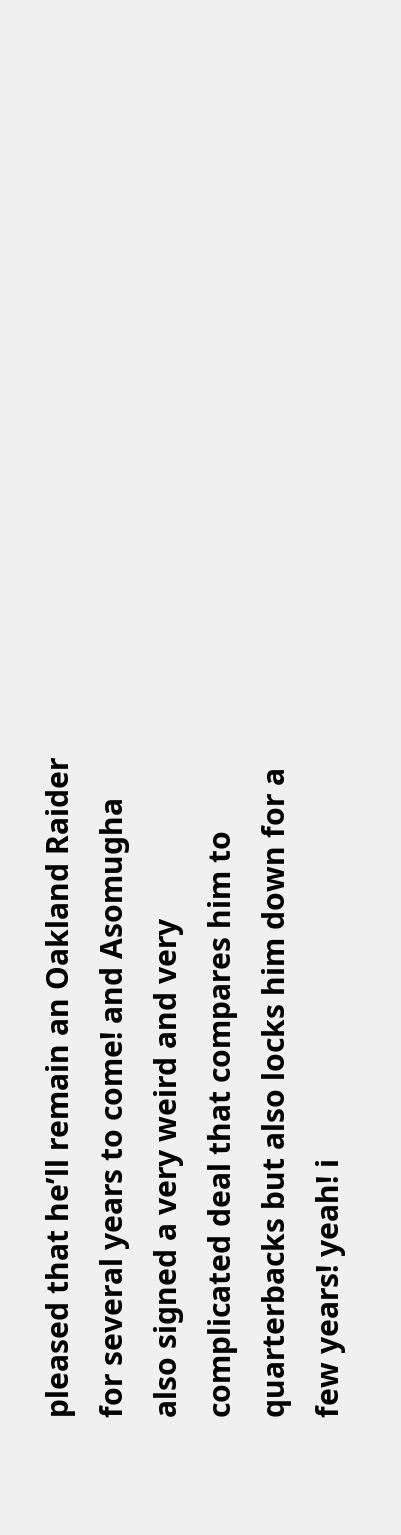pleased that he’ll remain an Oakland Raider for several years to come! and Asomugha also signed a very weird and very complicated deal that compares him to quarterbacks but also locks him down for a few years! yeah! i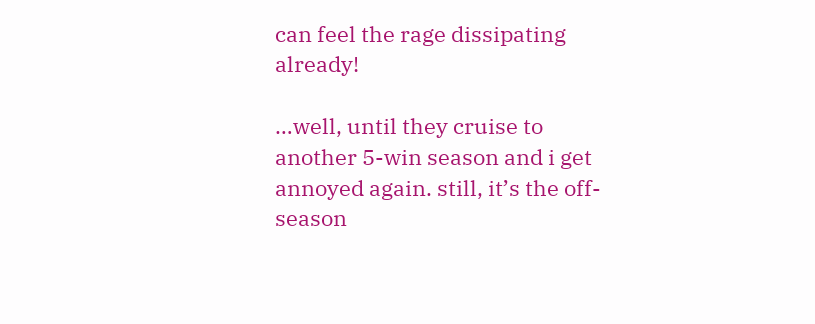can feel the rage dissipating already!

…well, until they cruise to another 5-win season and i get annoyed again. still, it’s the off-season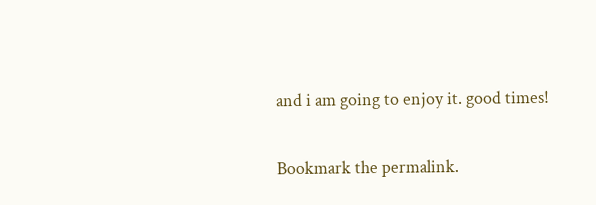and i am going to enjoy it. good times!

Bookmark the permalink.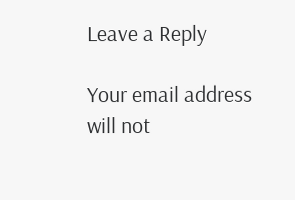Leave a Reply

Your email address will not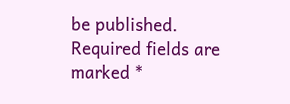be published. Required fields are marked *